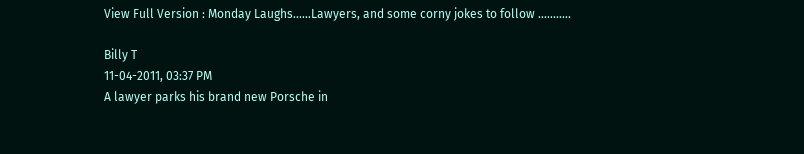View Full Version : Monday Laughs......Lawyers, and some corny jokes to follow ...........

Billy T
11-04-2011, 03:37 PM
A lawyer parks his brand new Porsche in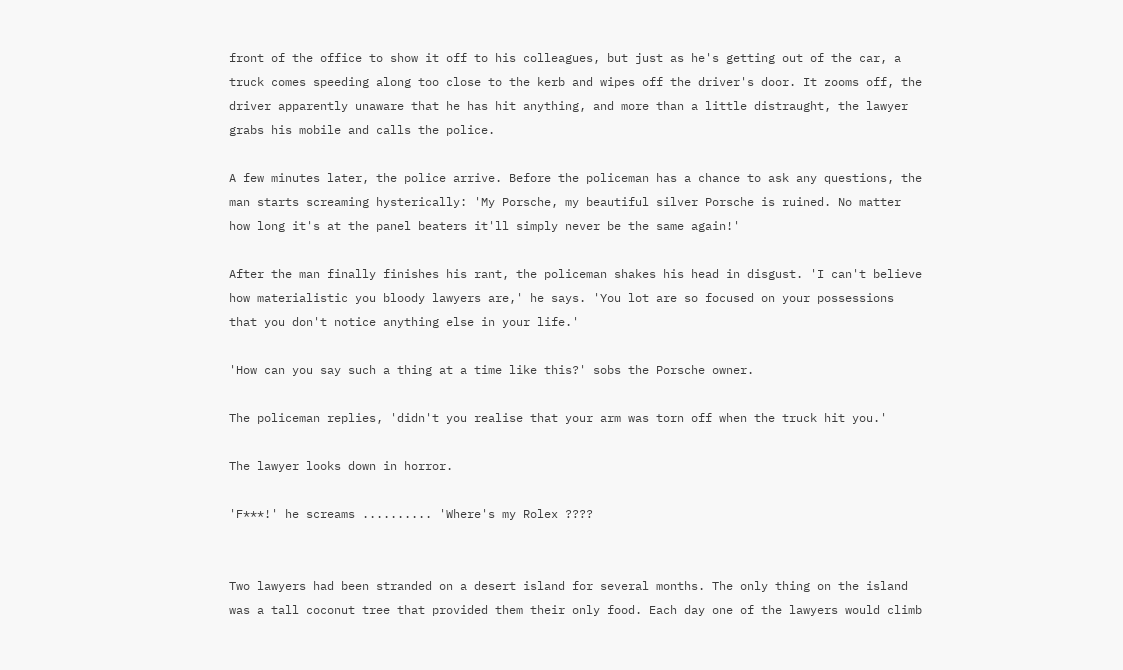front of the office to show it off to his colleagues, but just as he's getting out of the car, a truck comes speeding along too close to the kerb and wipes off the driver's door. It zooms off, the driver apparently unaware that he has hit anything, and more than a little distraught, the lawyer grabs his mobile and calls the police.

A few minutes later, the police arrive. Before the policeman has a chance to ask any questions, the man starts screaming hysterically: 'My Porsche, my beautiful silver Porsche is ruined. No matter how long it's at the panel beaters it'll simply never be the same again!'

After the man finally finishes his rant, the policeman shakes his head in disgust. 'I can't believe how materialistic you bloody lawyers are,' he says. 'You lot are so focused on your possessions that you don't notice anything else in your life.'

'How can you say such a thing at a time like this?' sobs the Porsche owner.

The policeman replies, 'didn't you realise that your arm was torn off when the truck hit you.'

The lawyer looks down in horror.

'F***!' he screams .......... 'Where's my Rolex ????


Two lawyers had been stranded on a desert island for several months. The only thing on the island was a tall coconut tree that provided them their only food. Each day one of the lawyers would climb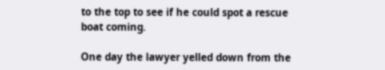to the top to see if he could spot a rescue boat coming.

One day the lawyer yelled down from the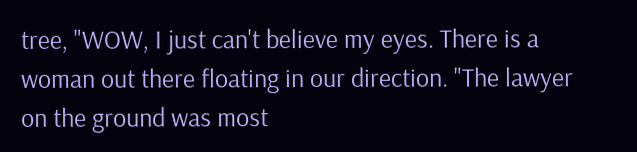tree, "WOW, I just can't believe my eyes. There is a woman out there floating in our direction. "The lawyer on the ground was most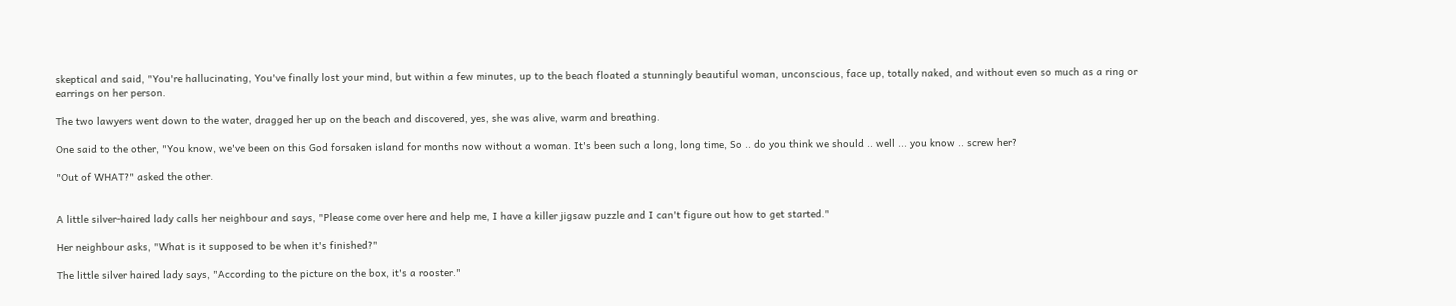skeptical and said, "You're hallucinating, You've finally lost your mind, but within a few minutes, up to the beach floated a stunningly beautiful woman, unconscious, face up, totally naked, and without even so much as a ring or earrings on her person.

The two lawyers went down to the water, dragged her up on the beach and discovered, yes, she was alive, warm and breathing.

One said to the other, "You know, we've been on this God forsaken island for months now without a woman. It's been such a long, long time, So .. do you think we should .. well ... you know .. screw her?

"Out of WHAT?" asked the other.


A little silver-haired lady calls her neighbour and says, "Please come over here and help me, I have a killer jigsaw puzzle and I can't figure out how to get started."

Her neighbour asks, "What is it supposed to be when it's finished?"

The little silver haired lady says, "According to the picture on the box, it's a rooster."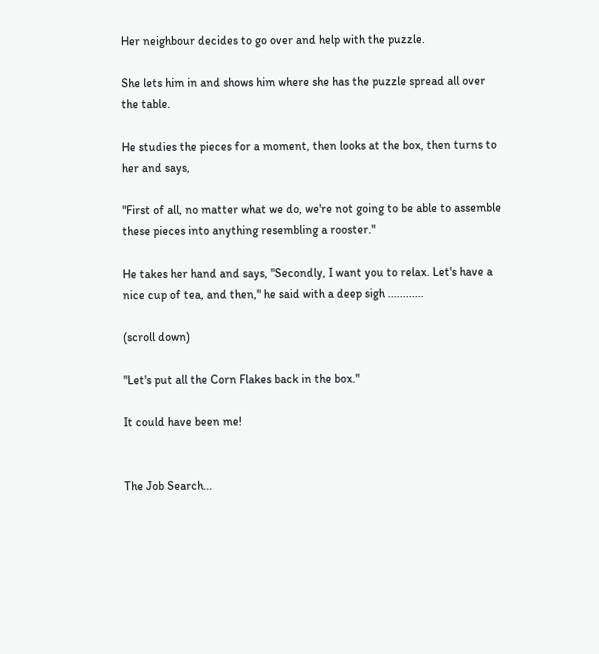Her neighbour decides to go over and help with the puzzle.

She lets him in and shows him where she has the puzzle spread all over the table.

He studies the pieces for a moment, then looks at the box, then turns to her and says,

"First of all, no matter what we do, we're not going to be able to assemble these pieces into anything resembling a rooster."

He takes her hand and says, "Secondly, I want you to relax. Let's have a nice cup of tea, and then," he said with a deep sigh ............

(scroll down)

"Let's put all the Corn Flakes back in the box."

It could have been me!


The Job Search...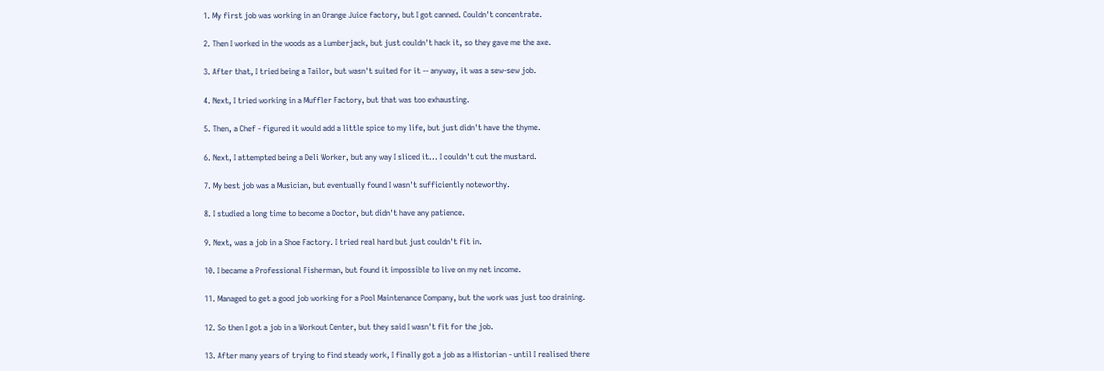1. My first job was working in an Orange Juice factory, but I got canned. Couldn't concentrate.

2. Then I worked in the woods as a Lumberjack, but just couldn't hack it, so they gave me the axe.

3. After that, I tried being a Tailor, but wasn't suited for it -- anyway, it was a sew-sew job.

4. Next, I tried working in a Muffler Factory, but that was too exhausting.

5. Then, a Chef - figured it would add a little spice to my life, but just didn't have the thyme.

6. Next, I attempted being a Deli Worker, but any way I sliced it... I couldn't cut the mustard.

7. My best job was a Musician, but eventually found I wasn't sufficiently noteworthy.

8. I studied a long time to become a Doctor, but didn't have any patience.

9. Next, was a job in a Shoe Factory. I tried real hard but just couldn't fit in.

10. I became a Professional Fisherman, but found it impossible to live on my net income.

11. Managed to get a good job working for a Pool Maintenance Company, but the work was just too draining.

12. So then I got a job in a Workout Center, but they said I wasn't fit for the job.

13. After many years of trying to find steady work, I finally got a job as a Historian - until I realised there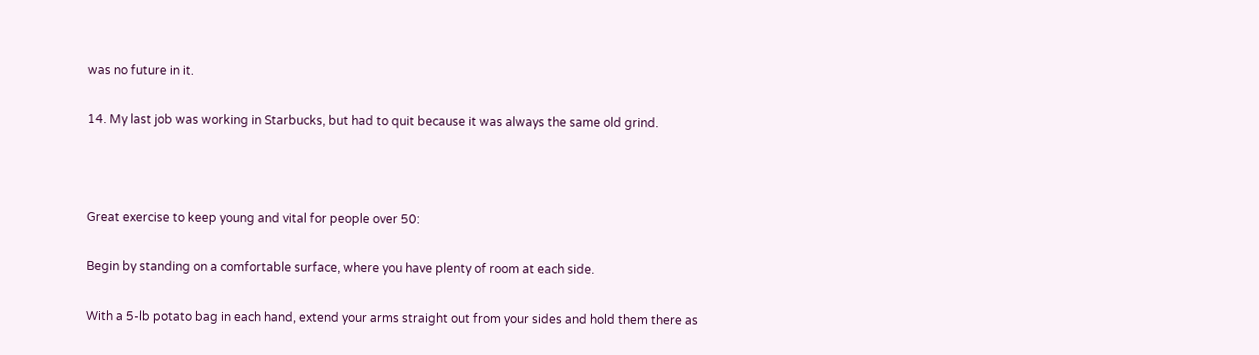was no future in it.

14. My last job was working in Starbucks, but had to quit because it was always the same old grind.



Great exercise to keep young and vital for people over 50:

Begin by standing on a comfortable surface, where you have plenty of room at each side.

With a 5-lb potato bag in each hand, extend your arms straight out from your sides and hold them there as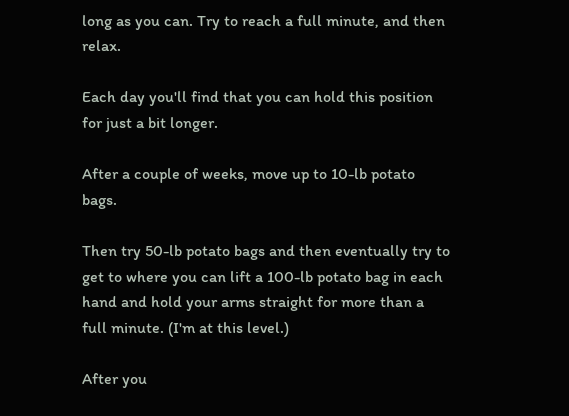long as you can. Try to reach a full minute, and then relax.

Each day you'll find that you can hold this position for just a bit longer.

After a couple of weeks, move up to 10-lb potato bags.

Then try 50-lb potato bags and then eventually try to get to where you can lift a 100-lb potato bag in each hand and hold your arms straight for more than a full minute. (I'm at this level.)

After you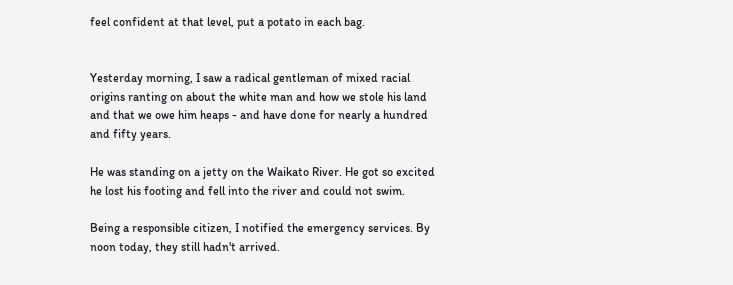feel confident at that level, put a potato in each bag.


Yesterday morning, I saw a radical gentleman of mixed racial origins ranting on about the white man and how we stole his land and that we owe him heaps - and have done for nearly a hundred and fifty years.

He was standing on a jetty on the Waikato River. He got so excited he lost his footing and fell into the river and could not swim.

Being a responsible citizen, I notified the emergency services. By noon today, they still hadn't arrived.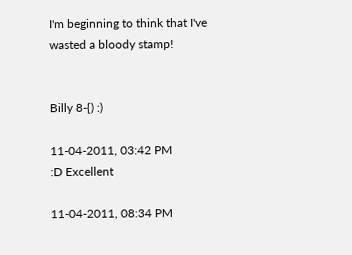I'm beginning to think that I've wasted a bloody stamp!


Billy 8-{) :)

11-04-2011, 03:42 PM
:D Excellent

11-04-2011, 08:34 PM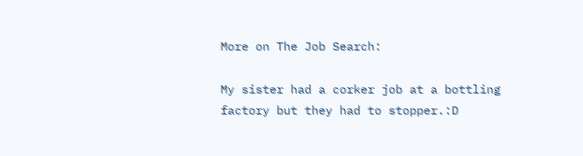More on The Job Search:

My sister had a corker job at a bottling factory but they had to stopper.:D